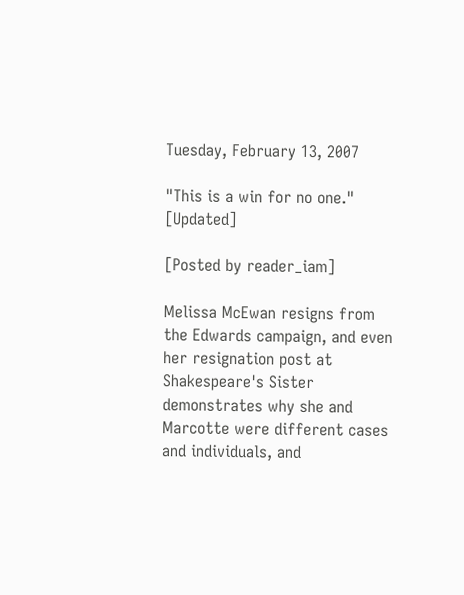Tuesday, February 13, 2007

"This is a win for no one." [Updated]

[Posted by reader_iam]

Melissa McEwan resigns from the Edwards campaign, and even her resignation post at Shakespeare's Sister demonstrates why she and Marcotte were different cases and individuals, and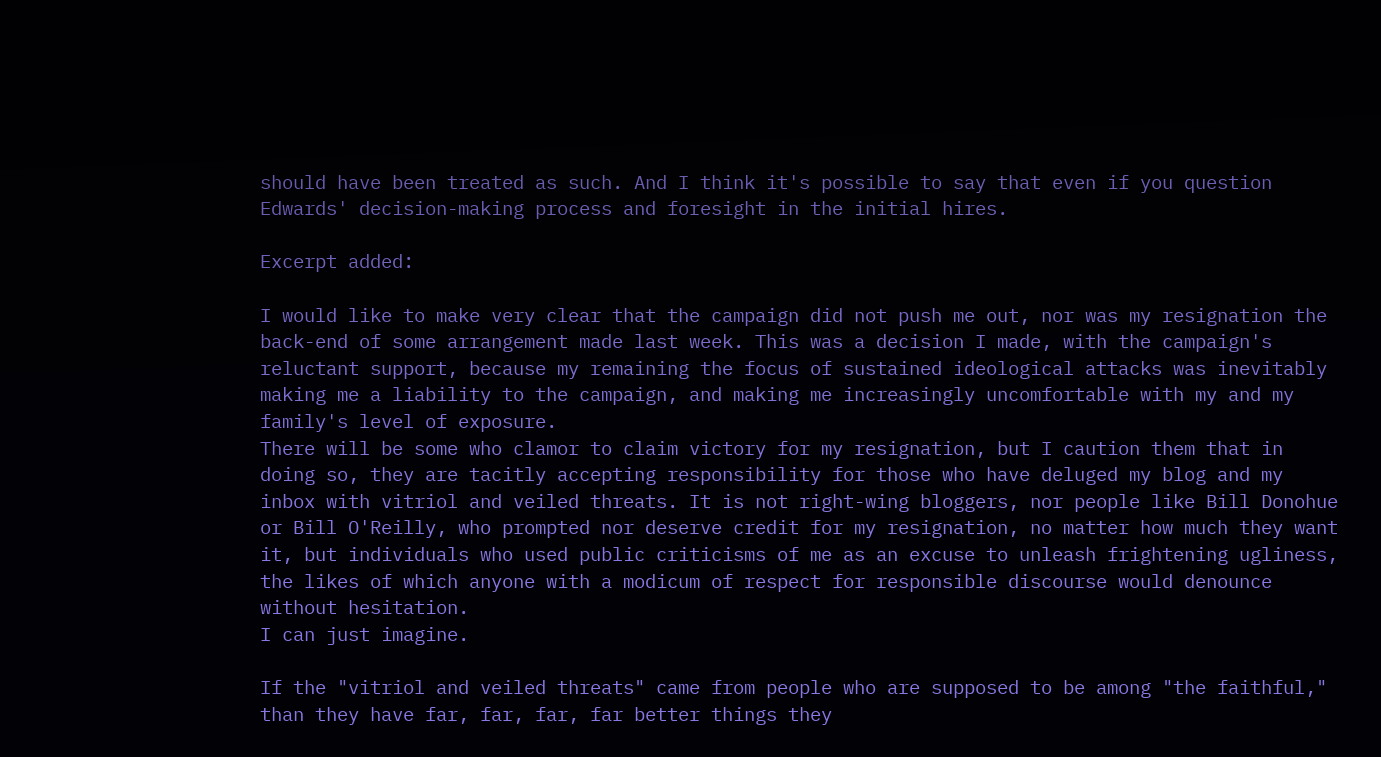should have been treated as such. And I think it's possible to say that even if you question Edwards' decision-making process and foresight in the initial hires.

Excerpt added:

I would like to make very clear that the campaign did not push me out, nor was my resignation the back-end of some arrangement made last week. This was a decision I made, with the campaign's reluctant support, because my remaining the focus of sustained ideological attacks was inevitably making me a liability to the campaign, and making me increasingly uncomfortable with my and my family's level of exposure.
There will be some who clamor to claim victory for my resignation, but I caution them that in doing so, they are tacitly accepting responsibility for those who have deluged my blog and my inbox with vitriol and veiled threats. It is not right-wing bloggers, nor people like Bill Donohue or Bill O'Reilly, who prompted nor deserve credit for my resignation, no matter how much they want it, but individuals who used public criticisms of me as an excuse to unleash frightening ugliness, the likes of which anyone with a modicum of respect for responsible discourse would denounce without hesitation.
I can just imagine.

If the "vitriol and veiled threats" came from people who are supposed to be among "the faithful," than they have far, far, far, far better things they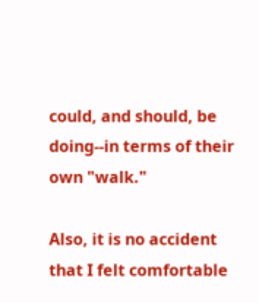could, and should, be doing--in terms of their own "walk."

Also, it is no accident that I felt comfortable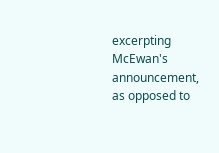excerpting McEwan's announcement, as opposed to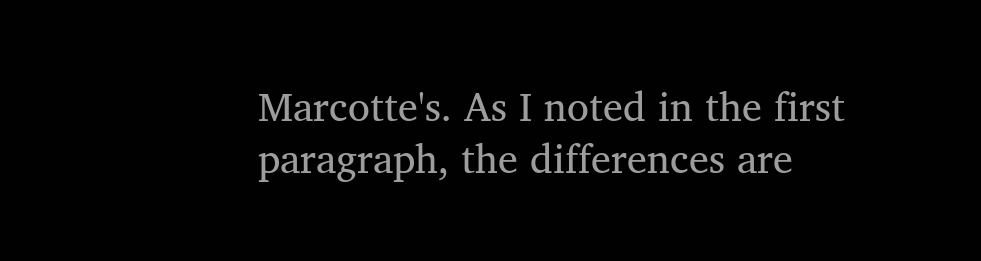Marcotte's. As I noted in the first paragraph, the differences are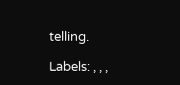telling.

Labels: , , ,